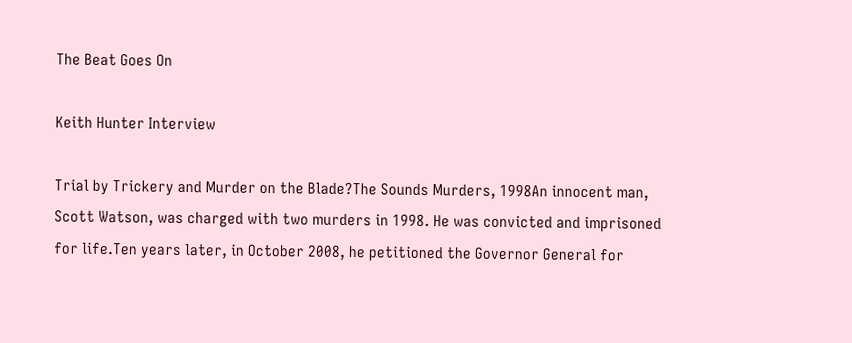The Beat Goes On

Keith Hunter Interview

Trial by Trickery and Murder on the Blade?The Sounds Murders, 1998An innocent man, Scott Watson, was charged with two murders in 1998. He was convicted and imprisoned for life.Ten years later, in October 2008, he petitioned the Governor General for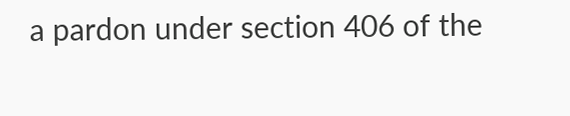a pardon under section 406 of the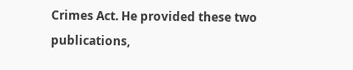Crimes Act. He provided these two publications,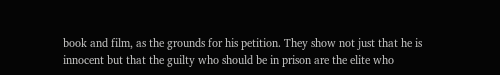book and film, as the grounds for his petition. They show not just that he is innocent but that the guilty who should be in prison are the elite who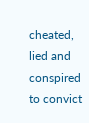cheated, lied and conspired to convict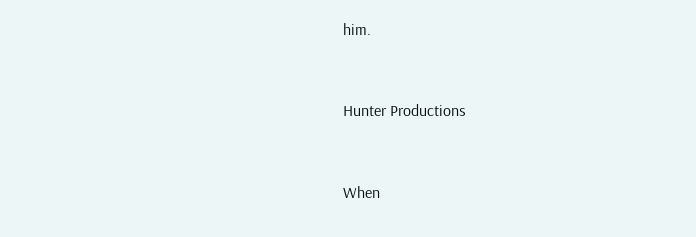him.


Hunter Productions


When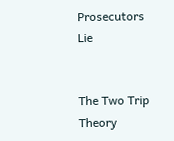Prosecutors Lie


The Two Trip Theory